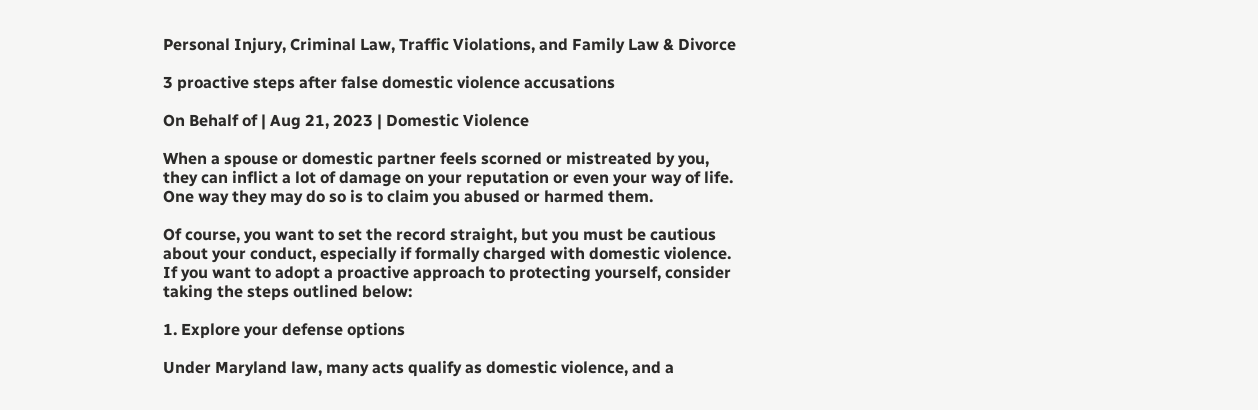Personal Injury, Criminal Law, Traffic Violations, and Family Law & Divorce

3 proactive steps after false domestic violence accusations

On Behalf of | Aug 21, 2023 | Domestic Violence

When a spouse or domestic partner feels scorned or mistreated by you, they can inflict a lot of damage on your reputation or even your way of life. One way they may do so is to claim you abused or harmed them.

Of course, you want to set the record straight, but you must be cautious about your conduct, especially if formally charged with domestic violence. If you want to adopt a proactive approach to protecting yourself, consider taking the steps outlined below:

1. Explore your defense options

Under Maryland law, many acts qualify as domestic violence, and a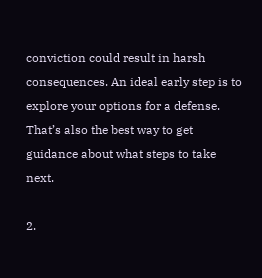conviction could result in harsh consequences. An ideal early step is to explore your options for a defense. That’s also the best way to get guidance about what steps to take next.

2.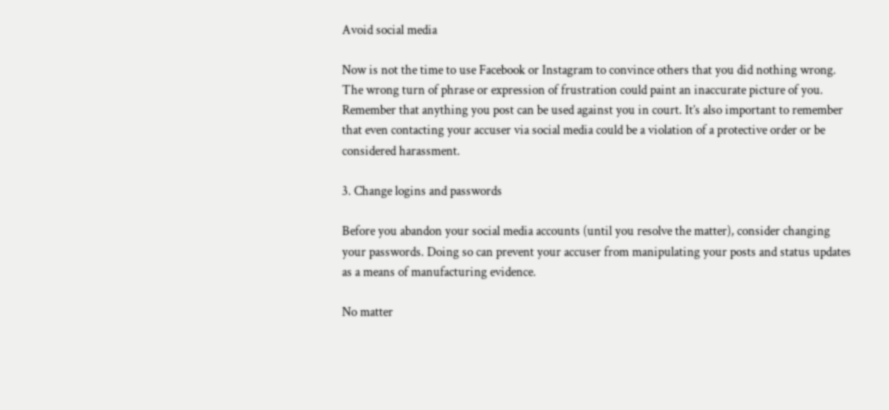Avoid social media

Now is not the time to use Facebook or Instagram to convince others that you did nothing wrong. The wrong turn of phrase or expression of frustration could paint an inaccurate picture of you. Remember that anything you post can be used against you in court. It’s also important to remember that even contacting your accuser via social media could be a violation of a protective order or be considered harassment.

3. Change logins and passwords

Before you abandon your social media accounts (until you resolve the matter), consider changing your passwords. Doing so can prevent your accuser from manipulating your posts and status updates as a means of manufacturing evidence.

No matter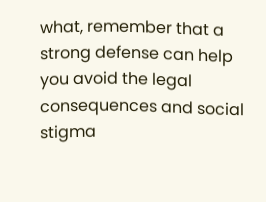what, remember that a strong defense can help you avoid the legal consequences and social stigma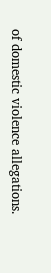of domestic violence allegations.